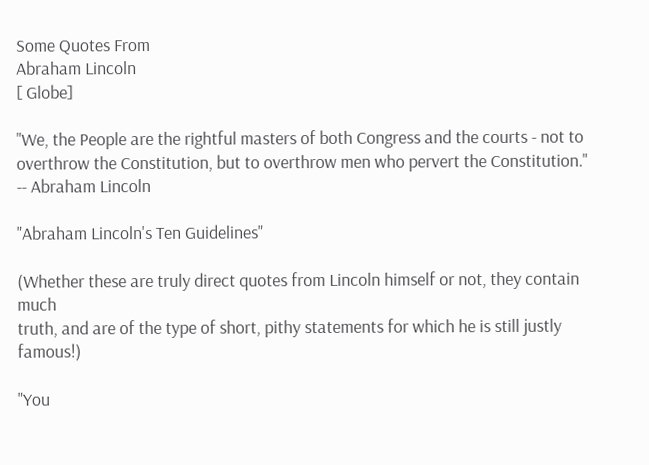Some Quotes From
Abraham Lincoln
[ Globe]

"We, the People are the rightful masters of both Congress and the courts - not to overthrow the Constitution, but to overthrow men who pervert the Constitution." -- Abraham Lincoln

"Abraham Lincoln's Ten Guidelines"

(Whether these are truly direct quotes from Lincoln himself or not, they contain much
truth, and are of the type of short, pithy statements for which he is still justly famous!)

"You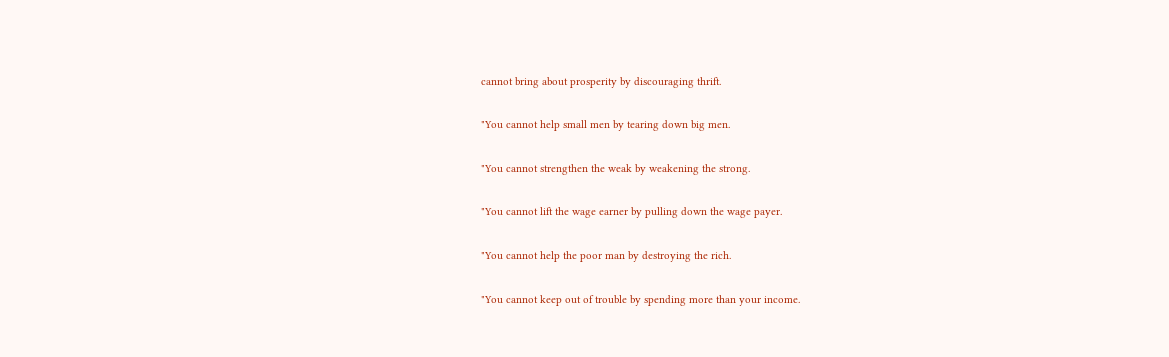cannot bring about prosperity by discouraging thrift.

"You cannot help small men by tearing down big men.

"You cannot strengthen the weak by weakening the strong.

"You cannot lift the wage earner by pulling down the wage payer.

"You cannot help the poor man by destroying the rich.

"You cannot keep out of trouble by spending more than your income.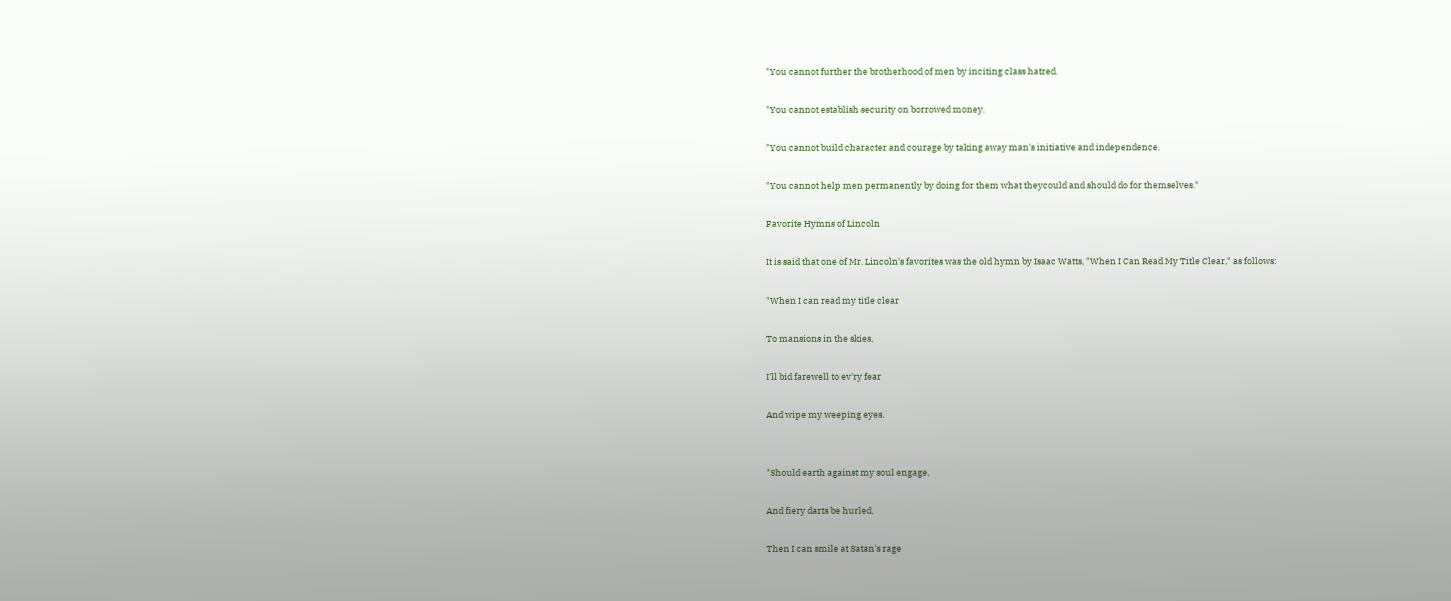"You cannot further the brotherhood of men by inciting class hatred.

"You cannot establish security on borrowed money.

"You cannot build character and courage by taking away man's initiative and independence.

"You cannot help men permanently by doing for them what theycould and should do for themselves."

Favorite Hymns of Lincoln

It is said that one of Mr. Lincoln's favorites was the old hymn by Isaac Watts, "When I Can Read My Title Clear," as follows:

"When I can read my title clear

To mansions in the skies,

I'll bid farewell to ev'ry fear

And wipe my weeping eyes.


"Should earth against my soul engage,

And fiery darts be hurled,

Then I can smile at Satan's rage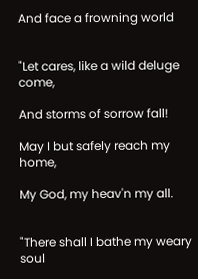And face a frowning world


"Let cares, like a wild deluge come,

And storms of sorrow fall!

May I but safely reach my home,

My God, my heav'n my all.


"There shall I bathe my weary soul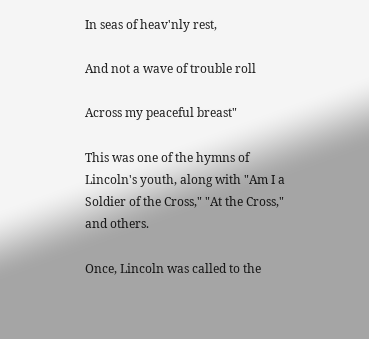In seas of heav'nly rest,

And not a wave of trouble roll

Across my peaceful breast"

This was one of the hymns of Lincoln's youth, along with "Am I a Soldier of the Cross," "At the Cross," and others.

Once, Lincoln was called to the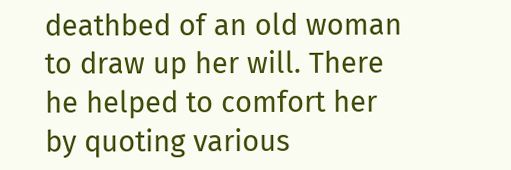deathbed of an old woman to draw up her will. There he helped to comfort her by quoting various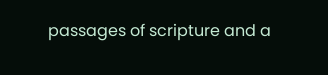passages of scripture and a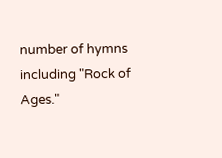number of hymns including "Rock of Ages."